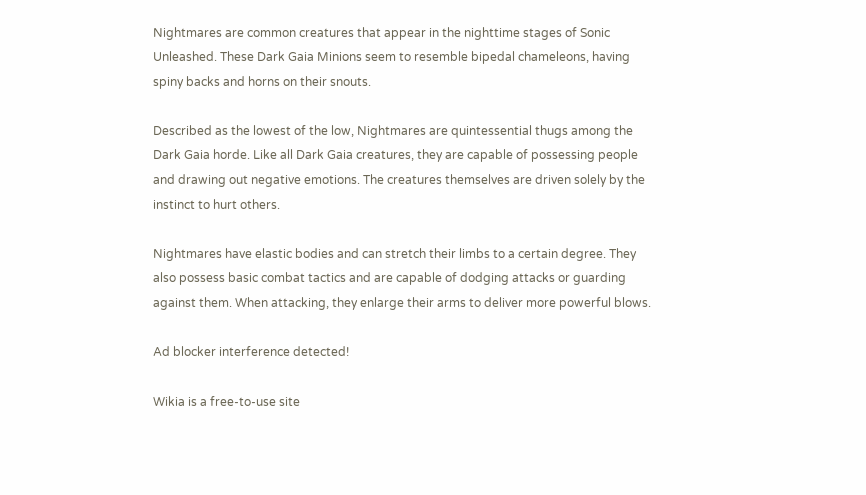Nightmares are common creatures that appear in the nighttime stages of Sonic Unleashed. These Dark Gaia Minions seem to resemble bipedal chameleons, having spiny backs and horns on their snouts.

Described as the lowest of the low, Nightmares are quintessential thugs among the Dark Gaia horde. Like all Dark Gaia creatures, they are capable of possessing people and drawing out negative emotions. The creatures themselves are driven solely by the instinct to hurt others.

Nightmares have elastic bodies and can stretch their limbs to a certain degree. They also possess basic combat tactics and are capable of dodging attacks or guarding against them. When attacking, they enlarge their arms to deliver more powerful blows.

Ad blocker interference detected!

Wikia is a free-to-use site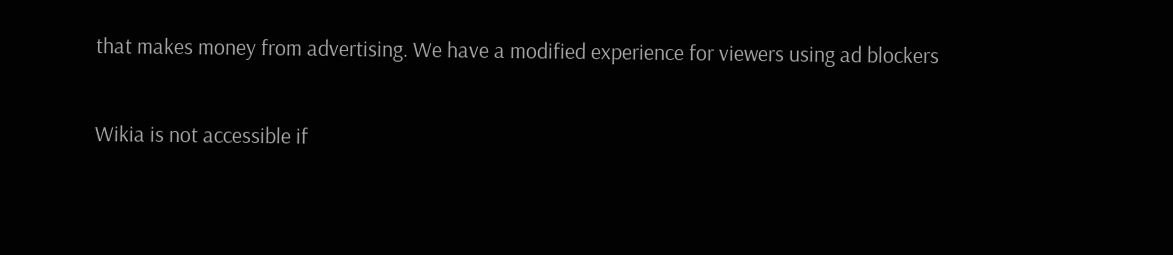that makes money from advertising. We have a modified experience for viewers using ad blockers

Wikia is not accessible if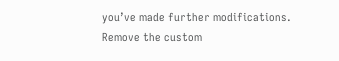you’ve made further modifications. Remove the custom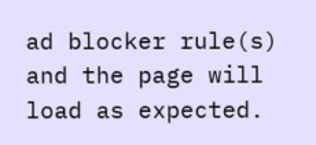ad blocker rule(s) and the page will load as expected.